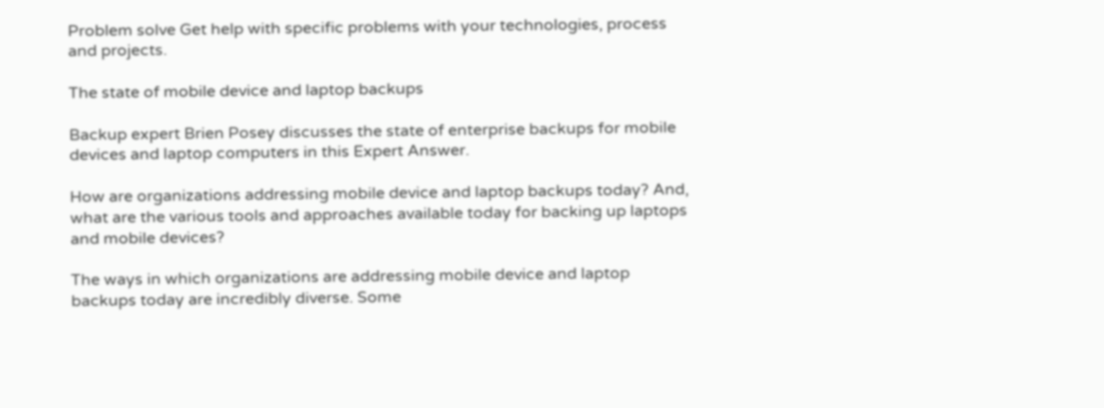Problem solve Get help with specific problems with your technologies, process and projects.

The state of mobile device and laptop backups

Backup expert Brien Posey discusses the state of enterprise backups for mobile devices and laptop computers in this Expert Answer.

How are organizations addressing mobile device and laptop backups today? And, what are the various tools and approaches available today for backing up laptops and mobile devices?

The ways in which organizations are addressing mobile device and laptop backups today are incredibly diverse. Some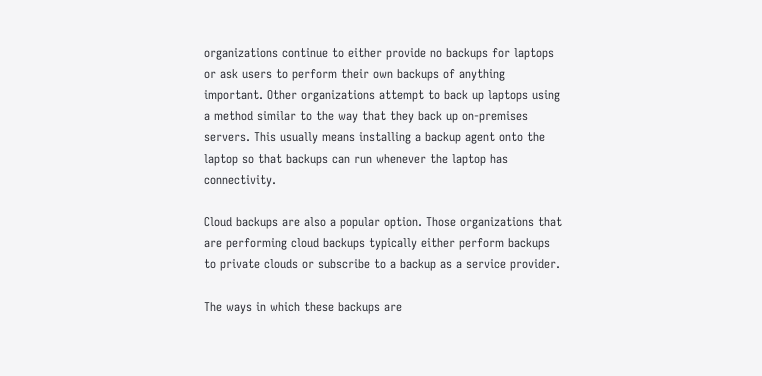organizations continue to either provide no backups for laptops or ask users to perform their own backups of anything important. Other organizations attempt to back up laptops using a method similar to the way that they back up on-premises servers. This usually means installing a backup agent onto the laptop so that backups can run whenever the laptop has connectivity.

Cloud backups are also a popular option. Those organizations that are performing cloud backups typically either perform backups to private clouds or subscribe to a backup as a service provider.

The ways in which these backups are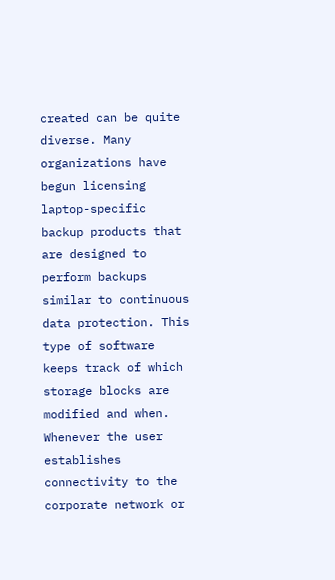created can be quite diverse. Many organizations have begun licensing laptop-specific backup products that are designed to perform backups similar to continuous data protection. This type of software keeps track of which storage blocks are modified and when. Whenever the user establishes connectivity to the corporate network or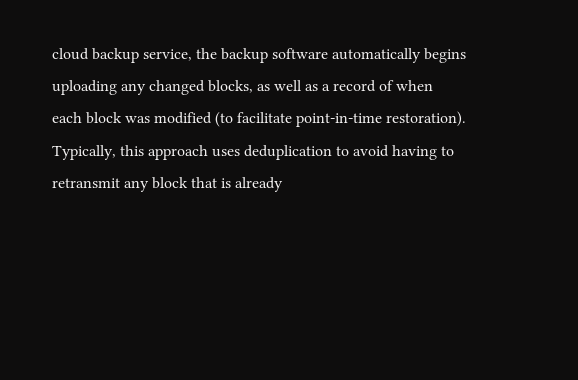cloud backup service, the backup software automatically begins uploading any changed blocks, as well as a record of when each block was modified (to facilitate point-in-time restoration). Typically, this approach uses deduplication to avoid having to retransmit any block that is already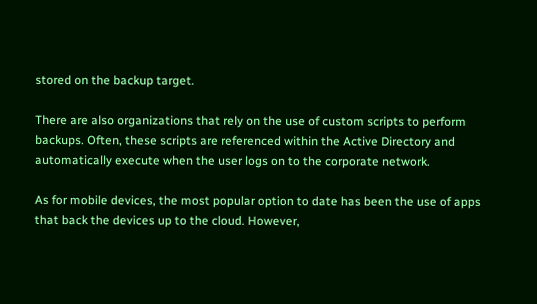stored on the backup target.

There are also organizations that rely on the use of custom scripts to perform backups. Often, these scripts are referenced within the Active Directory and automatically execute when the user logs on to the corporate network.

As for mobile devices, the most popular option to date has been the use of apps that back the devices up to the cloud. However,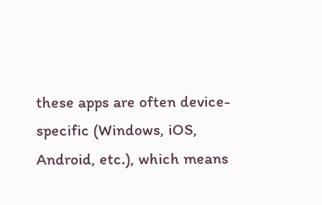these apps are often device-specific (Windows, iOS, Android, etc.), which means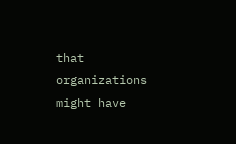that organizations might have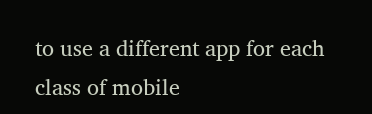to use a different app for each class of mobile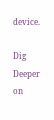device.

Dig Deeper on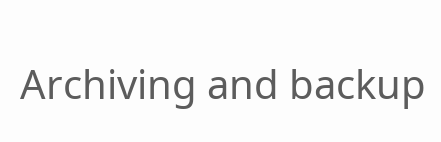Archiving and backup